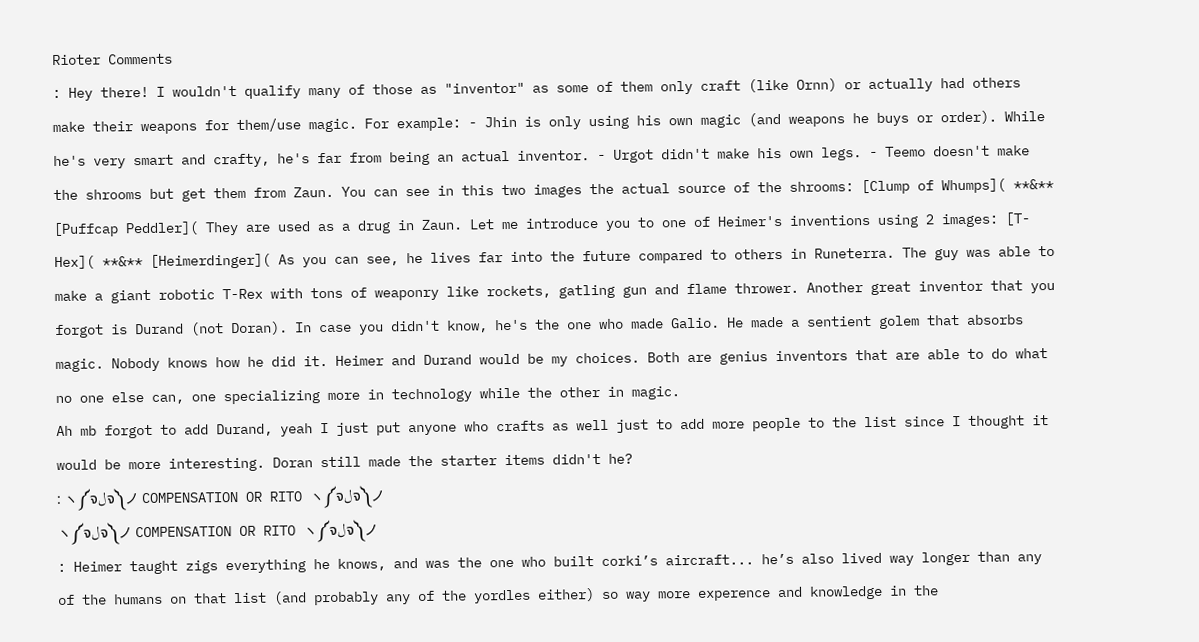Rioter Comments
: Hey there! I wouldn't qualify many of those as "inventor" as some of them only craft (like Ornn) or actually had others make their weapons for them/use magic. For example: - Jhin is only using his own magic (and weapons he buys or order). While he's very smart and crafty, he's far from being an actual inventor. - Urgot didn't make his own legs. - Teemo doesn't make the shrooms but get them from Zaun. You can see in this two images the actual source of the shrooms: [Clump of Whumps]( **&** [Puffcap Peddler]( They are used as a drug in Zaun. Let me introduce you to one of Heimer's inventions using 2 images: [T-Hex]( **&** [Heimerdinger]( As you can see, he lives far into the future compared to others in Runeterra. The guy was able to make a giant robotic T-Rex with tons of weaponry like rockets, gatling gun and flame thrower. Another great inventor that you forgot is Durand (not Doran). In case you didn't know, he's the one who made Galio. He made a sentient golem that absorbs magic. Nobody knows how he did it. Heimer and Durand would be my choices. Both are genius inventors that are able to do what no one else can, one specializing more in technology while the other in magic.
Ah mb forgot to add Durand, yeah I just put anyone who crafts as well just to add more people to the list since I thought it would be more interesting. Doran still made the starter items didn't he?
: ヽ༼ຈلຈ༽ノ COMPENSATION OR RITO ヽ༼ຈلຈ༽ノ
ヽ༼ຈلຈ༽ノ COMPENSATION OR RITO ヽ༼ຈلຈ༽ノ
: Heimer taught zigs everything he knows, and was the one who built corki’s aircraft... he’s also lived way longer than any of the humans on that list (and probably any of the yordles either) so way more experence and knowledge in the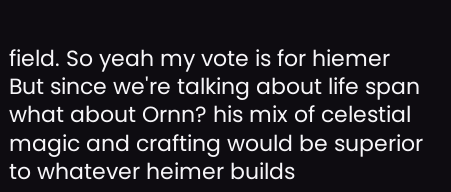field. So yeah my vote is for hiemer
But since we're talking about life span what about Ornn? his mix of celestial magic and crafting would be superior to whatever heimer builds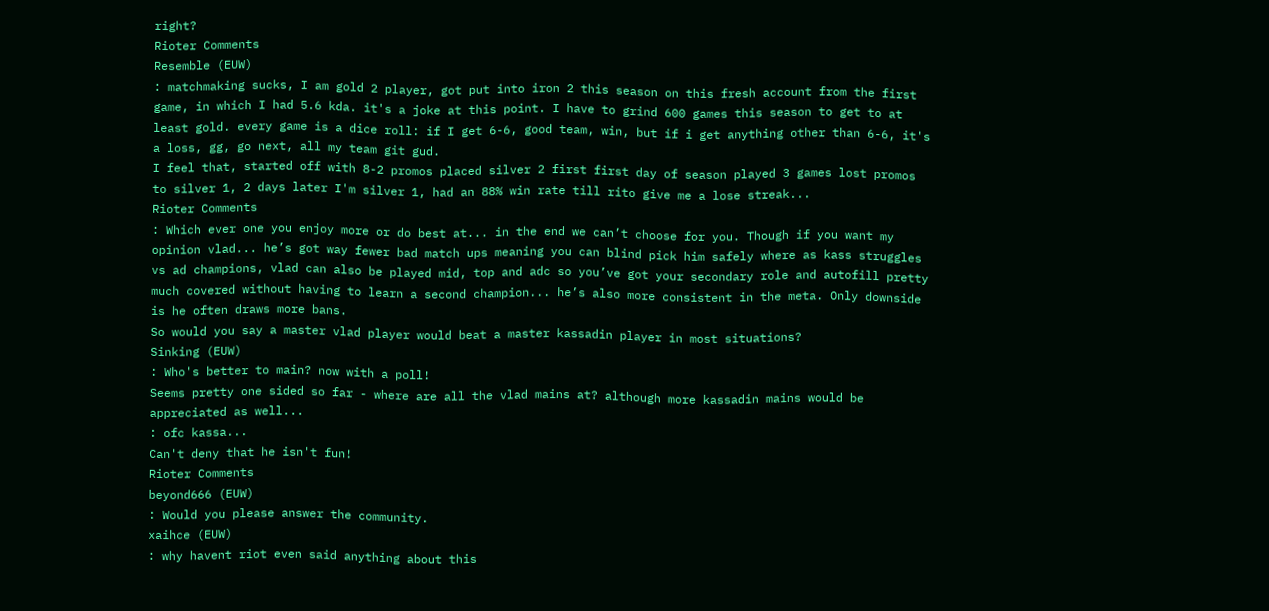right?
Rioter Comments
Resemble (EUW)
: matchmaking sucks, I am gold 2 player, got put into iron 2 this season on this fresh account from the first game, in which I had 5.6 kda. it's a joke at this point. I have to grind 600 games this season to get to at least gold. every game is a dice roll: if I get 6-6, good team, win, but if i get anything other than 6-6, it's a loss, gg, go next, all my team git gud.
I feel that, started off with 8-2 promos placed silver 2 first first day of season played 3 games lost promos to silver 1, 2 days later I'm silver 1, had an 88% win rate till rito give me a lose streak...
Rioter Comments
: Which ever one you enjoy more or do best at... in the end we can’t choose for you. Though if you want my opinion vlad... he’s got way fewer bad match ups meaning you can blind pick him safely where as kass struggles vs ad champions, vlad can also be played mid, top and adc so you’ve got your secondary role and autofill pretty much covered without having to learn a second champion... he’s also more consistent in the meta. Only downside is he often draws more bans.
So would you say a master vlad player would beat a master kassadin player in most situations?
Sinking (EUW)
: Who's better to main? now with a poll!
Seems pretty one sided so far - where are all the vlad mains at? although more kassadin mains would be appreciated as well...
: ofc kassa...
Can't deny that he isn't fun!
Rioter Comments
beyond666 (EUW)
: Would you please answer the community.
xaihce (EUW)
: why havent riot even said anything about this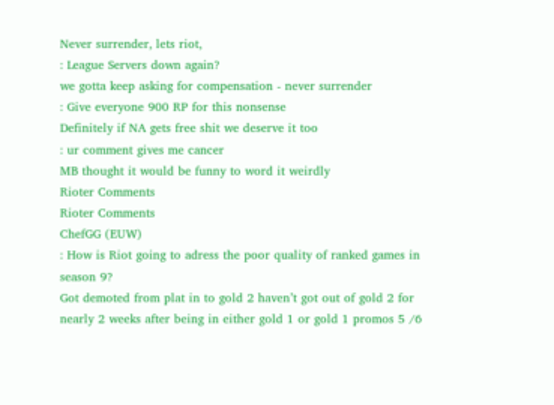Never surrender, lets riot,
: League Servers down again?
we gotta keep asking for compensation - never surrender
: Give everyone 900 RP for this nonsense
Definitely if NA gets free shit we deserve it too
: ur comment gives me cancer
MB thought it would be funny to word it weirdly
Rioter Comments
Rioter Comments
ChefGG (EUW)
: How is Riot going to adress the poor quality of ranked games in season 9?
Got demoted from plat in to gold 2 haven’t got out of gold 2 for nearly 2 weeks after being in either gold 1 or gold 1 promos 5 /6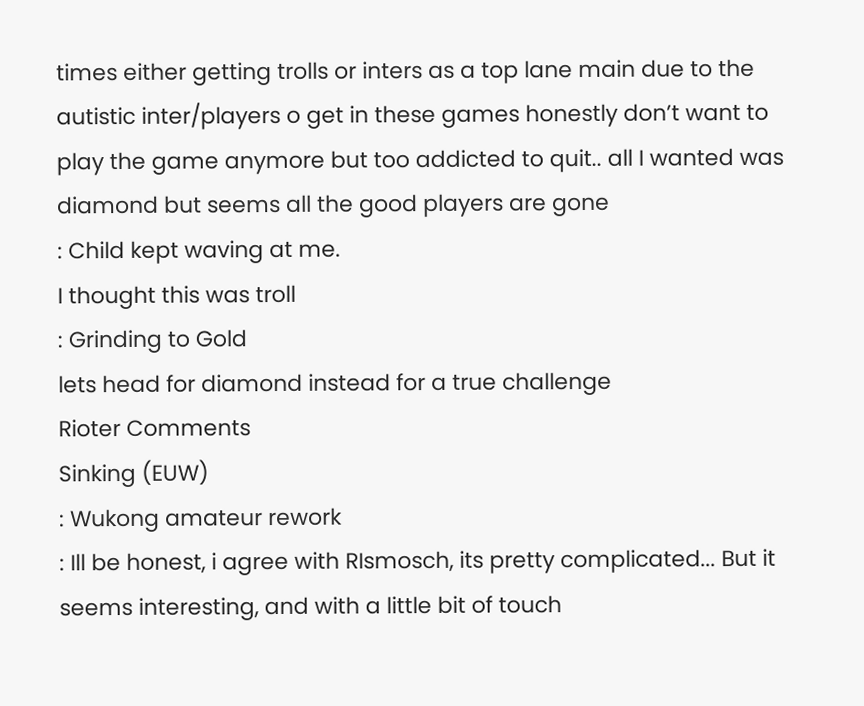times either getting trolls or inters as a top lane main due to the autistic inter/players o get in these games honestly don’t want to play the game anymore but too addicted to quit.. all I wanted was diamond but seems all the good players are gone
: Child kept waving at me.
I thought this was troll
: Grinding to Gold
lets head for diamond instead for a true challenge
Rioter Comments
Sinking (EUW)
: Wukong amateur rework
: Ill be honest, i agree with RIsmosch, its pretty complicated... But it seems interesting, and with a little bit of touch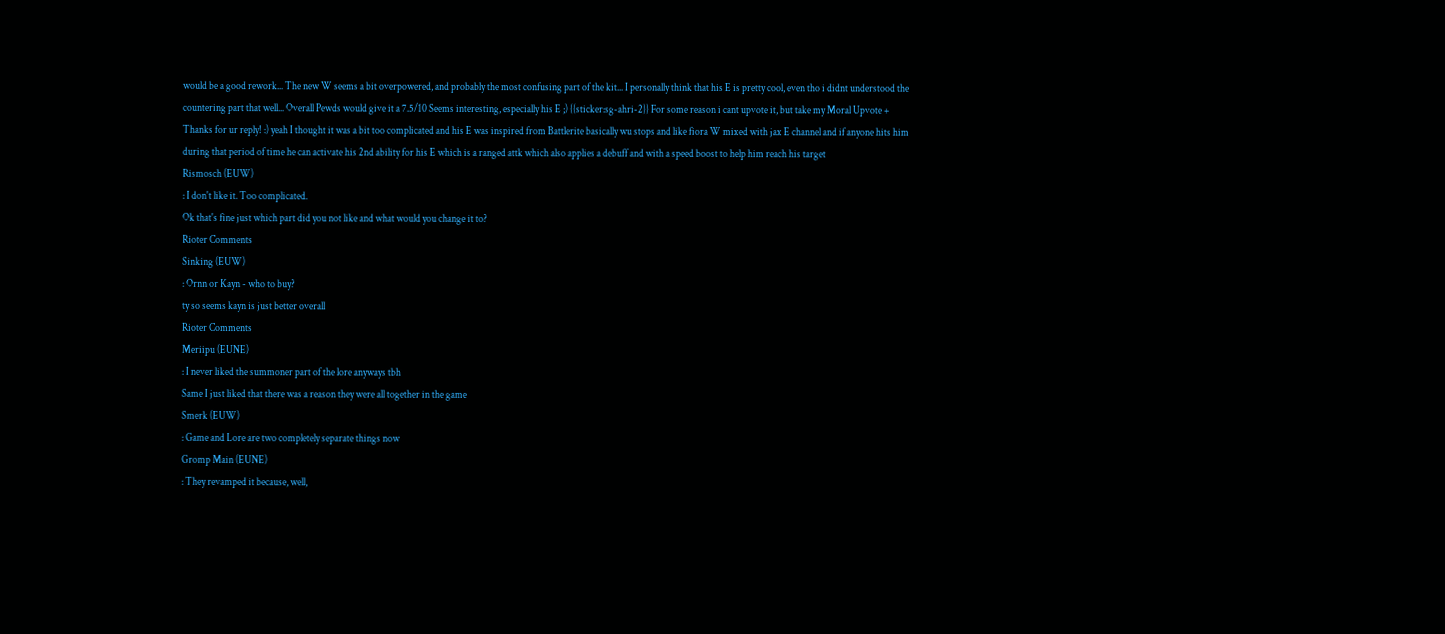would be a good rework... The new W seems a bit overpowered, and probably the most confusing part of the kit... I personally think that his E is pretty cool, even tho i didnt understood the countering part that well... Overall Pewds would give it a 7.5/10 Seems interesting, especially his E ;) {{sticker:sg-ahri-2}} For some reason i cant upvote it, but take my Moral Upvote +
Thanks for ur reply! :) yeah I thought it was a bit too complicated and his E was inspired from Battlerite basically wu stops and like fiora W mixed with jax E channel and if anyone hits him during that period of time he can activate his 2nd ability for his E which is a ranged attk which also applies a debuff and with a speed boost to help him reach his target
Rismosch (EUW)
: I don't like it. Too complicated.
Ok that's fine just which part did you not like and what would you change it to?
Rioter Comments
Sinking (EUW)
: Ornn or Kayn - who to buy?
ty so seems kayn is just better overall
Rioter Comments
Meriipu (EUNE)
: I never liked the summoner part of the lore anyways tbh
Same I just liked that there was a reason they were all together in the game
Smerk (EUW)
: Game and Lore are two completely separate things now
Gromp Main (EUNE)
: They revamped it because, well,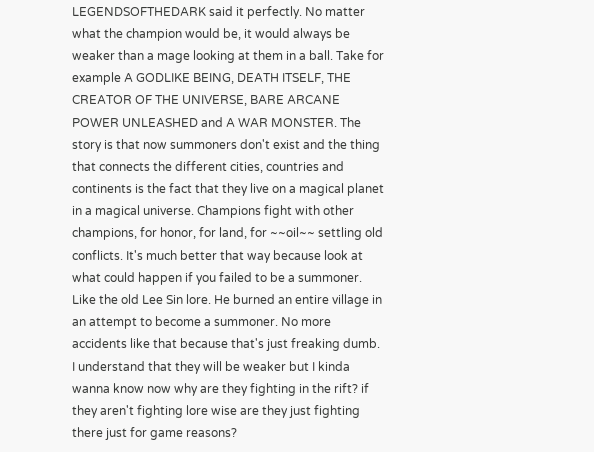LEGENDSOFTHEDARK said it perfectly. No matter what the champion would be, it would always be weaker than a mage looking at them in a ball. Take for example A GODLIKE BEING, DEATH ITSELF, THE CREATOR OF THE UNIVERSE, BARE ARCANE POWER UNLEASHED and A WAR MONSTER. The story is that now summoners don't exist and the thing that connects the different cities, countries and continents is the fact that they live on a magical planet in a magical universe. Champions fight with other champions, for honor, for land, for ~~oil~~ settling old conflicts. It's much better that way because look at what could happen if you failed to be a summoner. Like the old Lee Sin lore. He burned an entire village in an attempt to become a summoner. No more accidents like that because that's just freaking dumb.
I understand that they will be weaker but I kinda wanna know now why are they fighting in the rift? if they aren't fighting lore wise are they just fighting there just for game reasons?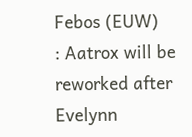Febos (EUW)
: Aatrox will be reworked after Evelynn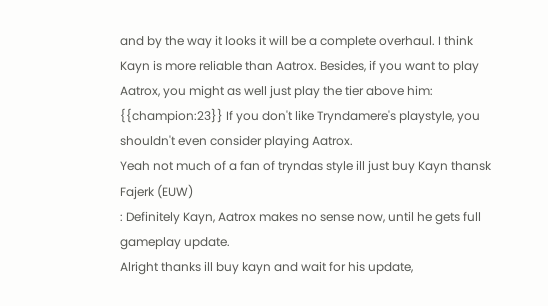and by the way it looks it will be a complete overhaul. I think Kayn is more reliable than Aatrox. Besides, if you want to play Aatrox, you might as well just play the tier above him: {{champion:23}} If you don't like Tryndamere's playstyle, you shouldn't even consider playing Aatrox.
Yeah not much of a fan of tryndas style ill just buy Kayn thansk
Fajerk (EUW)
: Definitely Kayn, Aatrox makes no sense now, until he gets full gameplay update.
Alright thanks ill buy kayn and wait for his update,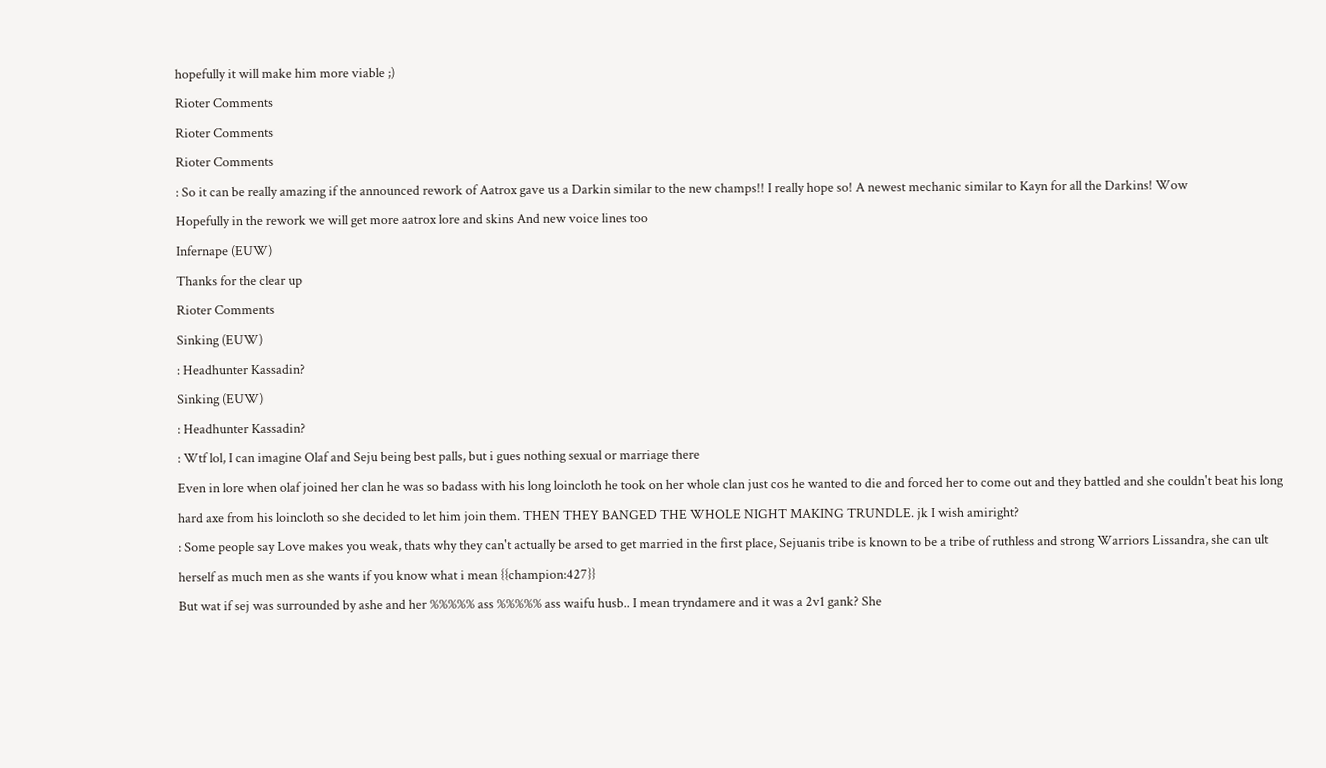hopefully it will make him more viable ;)
Rioter Comments
Rioter Comments
Rioter Comments
: So it can be really amazing if the announced rework of Aatrox gave us a Darkin similar to the new champs!! I really hope so! A newest mechanic similar to Kayn for all the Darkins! Wow
Hopefully in the rework we will get more aatrox lore and skins And new voice lines too
Infernape (EUW)
Thanks for the clear up
Rioter Comments
Sinking (EUW)
: Headhunter Kassadin?
Sinking (EUW)
: Headhunter Kassadin?
: Wtf lol, I can imagine Olaf and Seju being best palls, but i gues nothing sexual or marriage there
Even in lore when olaf joined her clan he was so badass with his long loincloth he took on her whole clan just cos he wanted to die and forced her to come out and they battled and she couldn't beat his long hard axe from his loincloth so she decided to let him join them. THEN THEY BANGED THE WHOLE NIGHT MAKING TRUNDLE. jk I wish amiright?
: Some people say Love makes you weak, thats why they can't actually be arsed to get married in the first place, Sejuanis tribe is known to be a tribe of ruthless and strong Warriors Lissandra, she can ult herself as much men as she wants if you know what i mean {{champion:427}}
But wat if sej was surrounded by ashe and her %%%%% ass %%%%% ass waifu husb.. I mean tryndamere and it was a 2v1 gank? She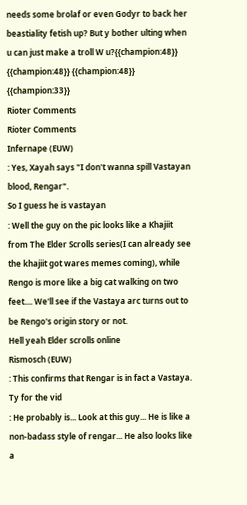needs some brolaf or even Godyr to back her beastiality fetish up? But y bother ulting when u can just make a troll W u?{{champion:48}} {{champion:48}} {{champion:48}} {{champion:33}}
Rioter Comments
Rioter Comments
Infernape (EUW)
: Yes, Xayah says "I don't wanna spill Vastayan blood, Rengar".
So I guess he is vastayan
: Well the guy on the pic looks like a Khajiit from The Elder Scrolls series(I can already see the khajiit got wares memes coming), while Rengo is more like a big cat walking on two feet.... We'll see if the Vastaya arc turns out to be Rengo's origin story or not.
Hell yeah Elder scrolls online
Rismosch (EUW)
: This confirms that Rengar is in fact a Vastaya.
Ty for the vid
: He probably is... Look at this guy... He is like a non-badass style of rengar... He also looks like a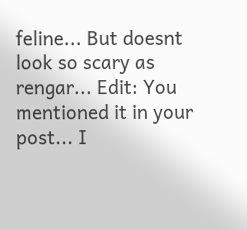feline... But doesnt look so scary as rengar... Edit: You mentioned it in your post... I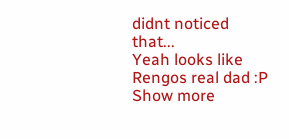didnt noticed that...
Yeah looks like Rengos real dad :P
Show more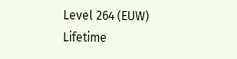Level 264 (EUW)
Lifetime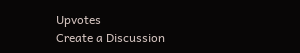Upvotes
Create a Discussion